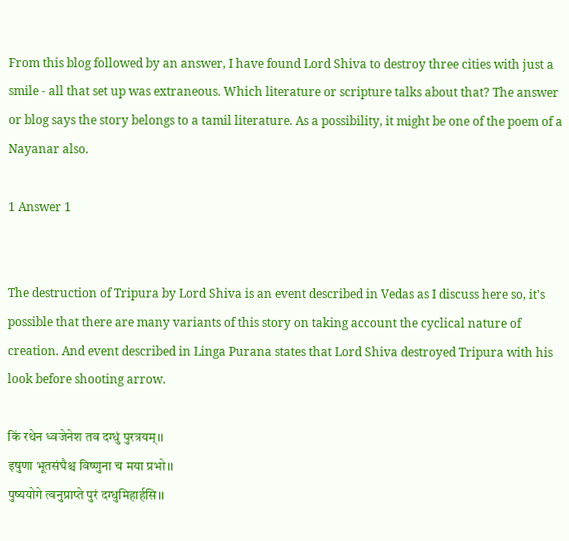From this blog followed by an answer, I have found Lord Shiva to destroy three cities with just a smile - all that set up was extraneous. Which literature or scripture talks about that? The answer or blog says the story belongs to a tamil literature. As a possibility, it might be one of the poem of a Nayanar also.

1 Answer 1


The destruction of Tripura by Lord Shiva is an event described in Vedas as I discuss here so, it's possible that there are many variants of this story on taking account the cyclical nature of creation. And event described in Linga Purana states that Lord Shiva destroyed Tripura with his look before shooting arrow.

किं रथेन ध्वजेनेश तव दग्धुं पुरत्रयम्।।
इषुणा भूतसंघैश्च विष्णुना च मया प्रभो।।
पुष्ययोगे त्वनुप्राप्ते पुरं दग्धुमिहार्हसि।।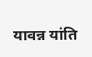यावन्न यांति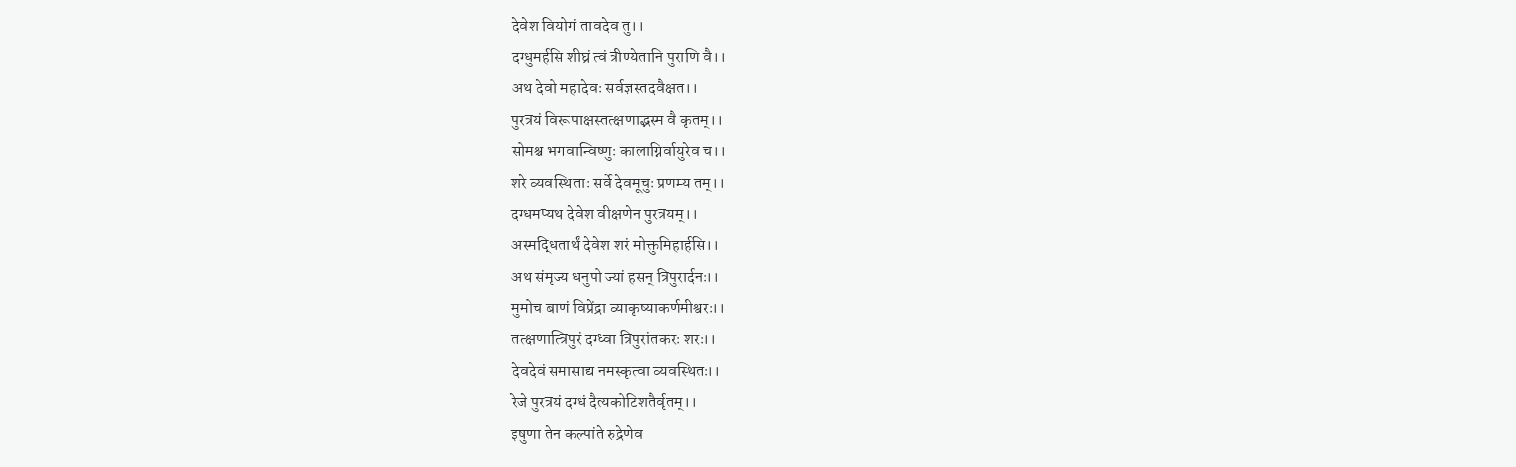देवेश वियोगं तावदेव तु।।
दग्धुमर्हसि शीघ्रं त्वं त्रीण्येतानि पुराणि वै।।
अथ देवो महादेवः सर्वज्ञस्तदवैक्षत।।
पुरत्रयं विरूपाक्षस्तत्क्षणाद्भस्म वै कृतम्।।
सोमश्च भगवान्विष्णुः कालाग्निर्वायुरेव च।।
शरे व्यवस्थिताः सर्वे देवमूचुः प्रणम्य तम्।।
दग्धमप्यथ देवेश वीक्षणेन पुरत्रयम्।।
अस्मद्धितार्थं देवेश शरं मोक्तुमिहार्हसि।।
अथ संमृज्य धनुपो ज्यां हसन् त्रिपुरार्दनः।।
मुमोच बाणं विप्रेंद्रा व्याकृष्याकर्णमीश्वरः।।
तत्क्षणात्त्रिपुरं दग्ध्वा त्रिपुरांतकरः शरः।।
देवदेवं समासाद्य नमस्कृत्वा व्यवस्थितः।।
रेजे पुरत्रयं दग्धं दैत्यकोटिशतैर्वृतम्।।
इषुणा तेन कल्पांते रुद्रेणेव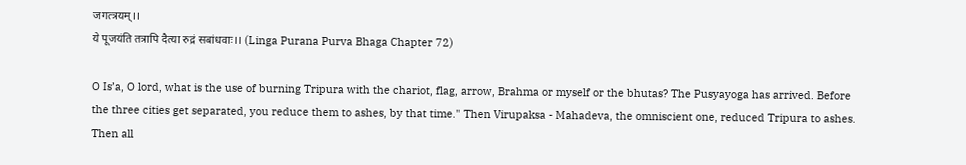जगत्त्रयम्।।
ये पूजयंति तत्रापि दैत्या रुद्रं सबांधवाः।। (Linga Purana Purva Bhaga Chapter 72)

O Is’a, O lord, what is the use of burning Tripura with the chariot, flag, arrow, Brahma or myself or the bhutas? The Pusyayoga has arrived. Before the three cities get separated, you reduce them to ashes, by that time." Then Virupaksa - Mahadeva, the omniscient one, reduced Tripura to ashes. Then all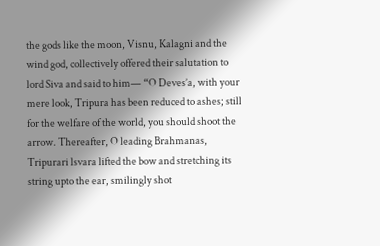the gods like the moon, Visnu, Kalagni and the wind god, collectively offered their salutation to lord Siva and said to him— “O Deves’a, with your mere look, Tripura has been reduced to ashes; still for the welfare of the world, you should shoot the arrow. Thereafter, O leading Brahmanas, Tripurari lsvara lifted the bow and stretching its string upto the ear, smilingly shot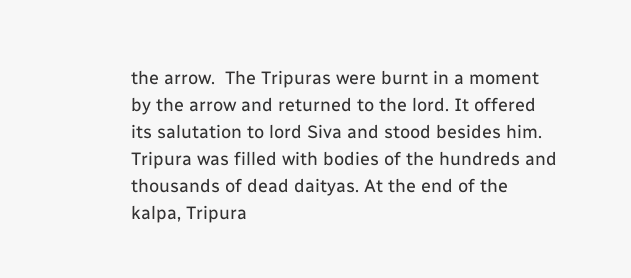the arrow.  The Tripuras were burnt in a moment by the arrow and returned to the lord. It offered its salutation to lord Siva and stood besides him. Tripura was filled with bodies of the hundreds and thousands of dead daityas. At the end of the kalpa, Tripura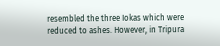resembled the three Iokas which were reduced to ashes. However, in Tripura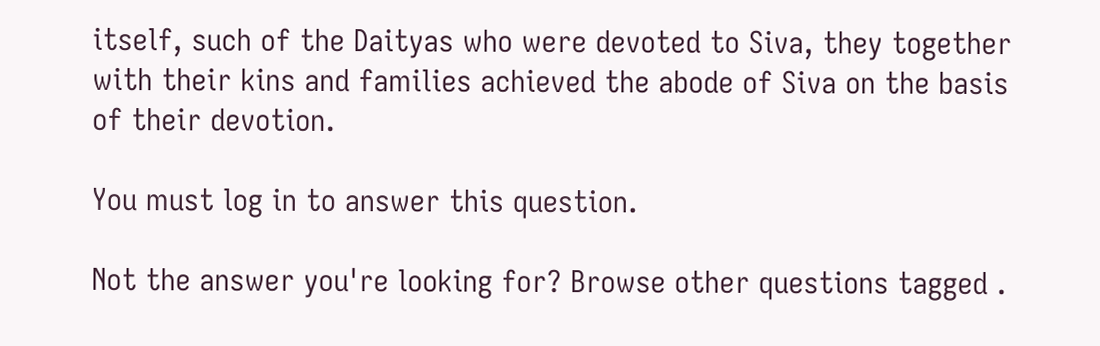itself, such of the Daityas who were devoted to Siva, they together with their kins and families achieved the abode of Siva on the basis of their devotion.

You must log in to answer this question.

Not the answer you're looking for? Browse other questions tagged .